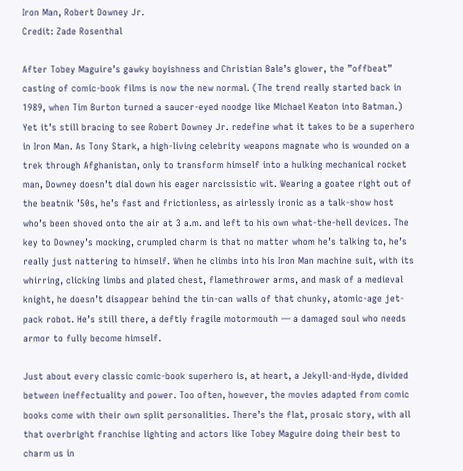Iron Man, Robert Downey Jr.
Credit: Zade Rosenthal

After Tobey Maguire’s gawky boyishness and Christian Bale’s glower, the ”offbeat” casting of comic-book films is now the new normal. (The trend really started back in 1989, when Tim Burton turned a saucer-eyed noodge like Michael Keaton into Batman.) Yet it’s still bracing to see Robert Downey Jr. redefine what it takes to be a superhero in Iron Man. As Tony Stark, a high-living celebrity weapons magnate who is wounded on a trek through Afghanistan, only to transform himself into a hulking mechanical rocket man, Downey doesn’t dial down his eager narcissistic wit. Wearing a goatee right out of the beatnik ’50s, he’s fast and frictionless, as airlessly ironic as a talk-show host who’s been shoved onto the air at 3 a.m. and left to his own what-the-hell devices. The key to Downey’s mocking, crumpled charm is that no matter whom he’s talking to, he’s really just nattering to himself. When he climbs into his Iron Man machine suit, with its whirring, clicking limbs and plated chest, flamethrower arms, and mask of a medieval knight, he doesn’t disappear behind the tin-can walls of that chunky, atomic-age jet-pack robot. He’s still there, a deftly fragile motormouth — a damaged soul who needs armor to fully become himself.

Just about every classic comic-book superhero is, at heart, a Jekyll-and-Hyde, divided between ineffectuality and power. Too often, however, the movies adapted from comic books come with their own split personalities. There’s the flat, prosaic story, with all that overbright franchise lighting and actors like Tobey Maguire doing their best to charm us in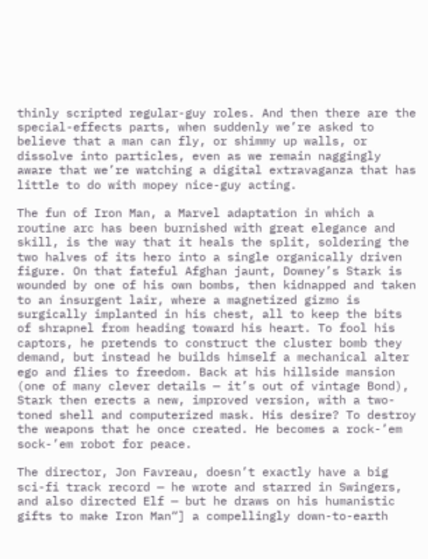thinly scripted regular-guy roles. And then there are the special-effects parts, when suddenly we’re asked to believe that a man can fly, or shimmy up walls, or dissolve into particles, even as we remain naggingly aware that we’re watching a digital extravaganza that has little to do with mopey nice-guy acting.

The fun of Iron Man, a Marvel adaptation in which a routine arc has been burnished with great elegance and skill, is the way that it heals the split, soldering the two halves of its hero into a single organically driven figure. On that fateful Afghan jaunt, Downey’s Stark is wounded by one of his own bombs, then kidnapped and taken to an insurgent lair, where a magnetized gizmo is surgically implanted in his chest, all to keep the bits of shrapnel from heading toward his heart. To fool his captors, he pretends to construct the cluster bomb they demand, but instead he builds himself a mechanical alter ego and flies to freedom. Back at his hillside mansion (one of many clever details — it’s out of vintage Bond), Stark then erects a new, improved version, with a two-toned shell and computerized mask. His desire? To destroy the weapons that he once created. He becomes a rock-’em sock-’em robot for peace.

The director, Jon Favreau, doesn’t exactly have a big sci-fi track record — he wrote and starred in Swingers, and also directed Elf — but he draws on his humanistic gifts to make Iron Man“] a compellingly down-to-earth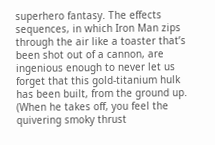superhero fantasy. The effects sequences, in which Iron Man zips through the air like a toaster that’s been shot out of a cannon, are ingenious enough to never let us forget that this gold-titanium hulk has been built, from the ground up. (When he takes off, you feel the quivering smoky thrust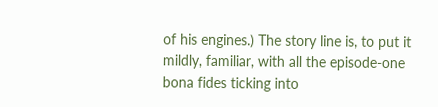of his engines.) The story line is, to put it mildly, familiar, with all the episode-one bona fides ticking into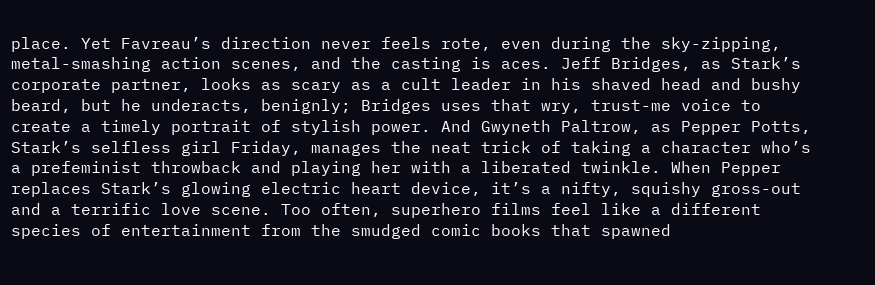place. Yet Favreau’s direction never feels rote, even during the sky-zipping, metal-smashing action scenes, and the casting is aces. Jeff Bridges, as Stark’s corporate partner, looks as scary as a cult leader in his shaved head and bushy beard, but he underacts, benignly; Bridges uses that wry, trust-me voice to create a timely portrait of stylish power. And Gwyneth Paltrow, as Pepper Potts, Stark’s selfless girl Friday, manages the neat trick of taking a character who’s a prefeminist throwback and playing her with a liberated twinkle. When Pepper replaces Stark’s glowing electric heart device, it’s a nifty, squishy gross-out and a terrific love scene. Too often, superhero films feel like a different species of entertainment from the smudged comic books that spawned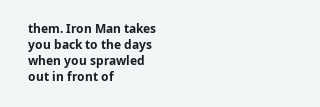them. Iron Man takes you back to the days when you sprawled out in front of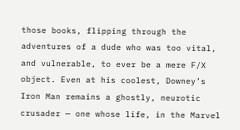those books, flipping through the adventures of a dude who was too vital, and vulnerable, to ever be a mere F/X object. Even at his coolest, Downey’s Iron Man remains a ghostly, neurotic crusader — one whose life, in the Marvel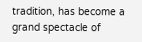tradition, has become a grand spectacle of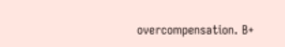overcompensation. B+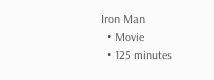Iron Man
  • Movie
  • 125 minutes